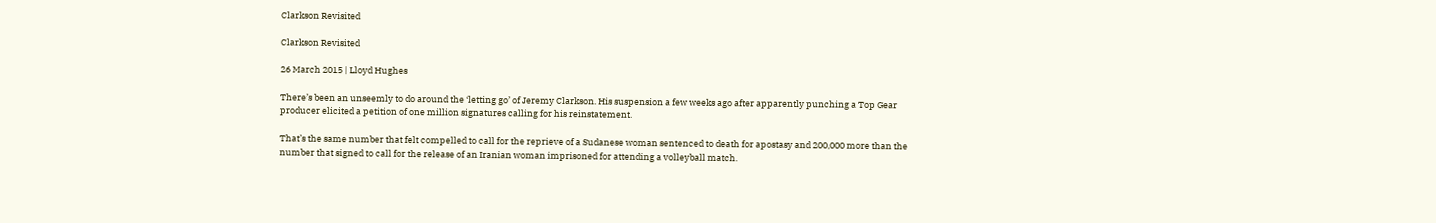Clarkson Revisited

Clarkson Revisited

26 March 2015 | Lloyd Hughes

There’s been an unseemly to do around the ‘letting go’ of Jeremy Clarkson. His suspension a few weeks ago after apparently punching a Top Gear producer elicited a petition of one million signatures calling for his reinstatement.

That’s the same number that felt compelled to call for the reprieve of a Sudanese woman sentenced to death for apostasy and 200,000 more than the number that signed to call for the release of an Iranian woman imprisoned for attending a volleyball match.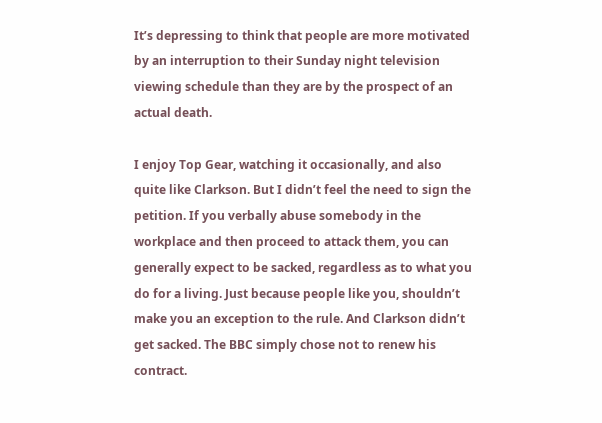It’s depressing to think that people are more motivated by an interruption to their Sunday night television viewing schedule than they are by the prospect of an actual death.

I enjoy Top Gear, watching it occasionally, and also quite like Clarkson. But I didn’t feel the need to sign the petition. If you verbally abuse somebody in the workplace and then proceed to attack them, you can generally expect to be sacked, regardless as to what you do for a living. Just because people like you, shouldn’t make you an exception to the rule. And Clarkson didn’t get sacked. The BBC simply chose not to renew his contract.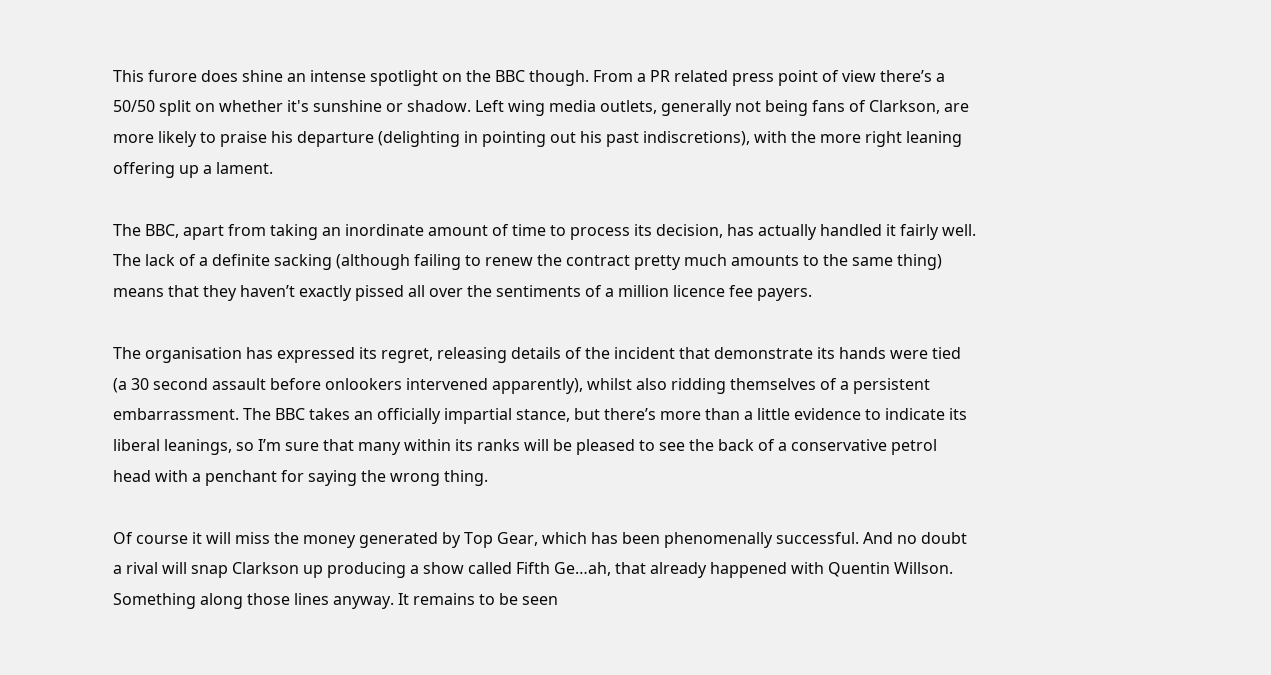This furore does shine an intense spotlight on the BBC though. From a PR related press point of view there’s a 50/50 split on whether it's sunshine or shadow. Left wing media outlets, generally not being fans of Clarkson, are more likely to praise his departure (delighting in pointing out his past indiscretions), with the more right leaning offering up a lament.

The BBC, apart from taking an inordinate amount of time to process its decision, has actually handled it fairly well. The lack of a definite sacking (although failing to renew the contract pretty much amounts to the same thing) means that they haven’t exactly pissed all over the sentiments of a million licence fee payers.

The organisation has expressed its regret, releasing details of the incident that demonstrate its hands were tied (a 30 second assault before onlookers intervened apparently), whilst also ridding themselves of a persistent embarrassment. The BBC takes an officially impartial stance, but there’s more than a little evidence to indicate its liberal leanings, so I’m sure that many within its ranks will be pleased to see the back of a conservative petrol head with a penchant for saying the wrong thing.

Of course it will miss the money generated by Top Gear, which has been phenomenally successful. And no doubt a rival will snap Clarkson up producing a show called Fifth Ge…ah, that already happened with Quentin Willson. Something along those lines anyway. It remains to be seen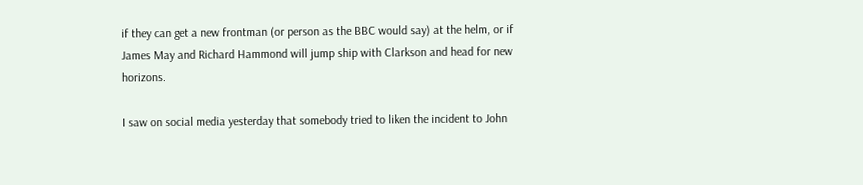if they can get a new frontman (or person as the BBC would say) at the helm, or if James May and Richard Hammond will jump ship with Clarkson and head for new horizons.

I saw on social media yesterday that somebody tried to liken the incident to John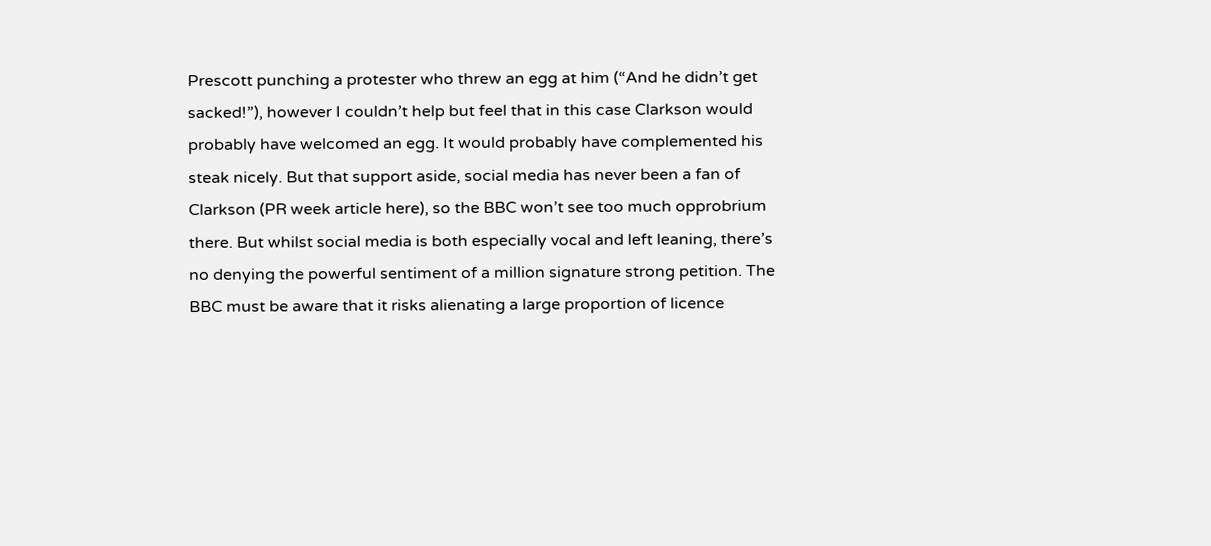Prescott punching a protester who threw an egg at him (“And he didn’t get sacked!”), however I couldn’t help but feel that in this case Clarkson would probably have welcomed an egg. It would probably have complemented his steak nicely. But that support aside, social media has never been a fan of Clarkson (PR week article here), so the BBC won’t see too much opprobrium there. But whilst social media is both especially vocal and left leaning, there’s no denying the powerful sentiment of a million signature strong petition. The BBC must be aware that it risks alienating a large proportion of licence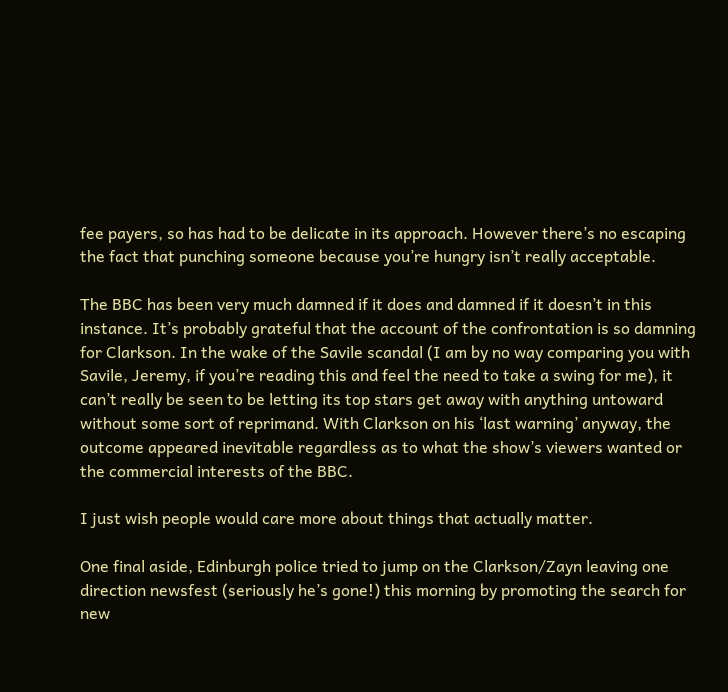fee payers, so has had to be delicate in its approach. However there’s no escaping the fact that punching someone because you’re hungry isn’t really acceptable.

The BBC has been very much damned if it does and damned if it doesn’t in this instance. It’s probably grateful that the account of the confrontation is so damning for Clarkson. In the wake of the Savile scandal (I am by no way comparing you with Savile, Jeremy, if you’re reading this and feel the need to take a swing for me), it can’t really be seen to be letting its top stars get away with anything untoward without some sort of reprimand. With Clarkson on his ‘last warning’ anyway, the outcome appeared inevitable regardless as to what the show’s viewers wanted or the commercial interests of the BBC.

I just wish people would care more about things that actually matter.

One final aside, Edinburgh police tried to jump on the Clarkson/Zayn leaving one direction newsfest (seriously he’s gone!) this morning by promoting the search for new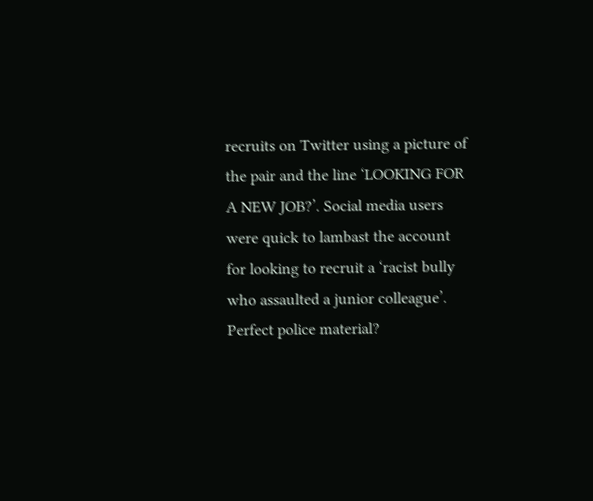recruits on Twitter using a picture of the pair and the line ‘LOOKING FOR A NEW JOB?’. Social media users were quick to lambast the account for looking to recruit a ‘racist bully who assaulted a junior colleague’. Perfect police material?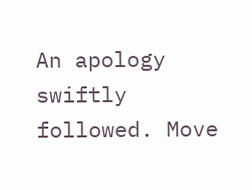An apology swiftly followed. Move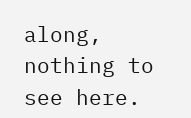along, nothing to see here.